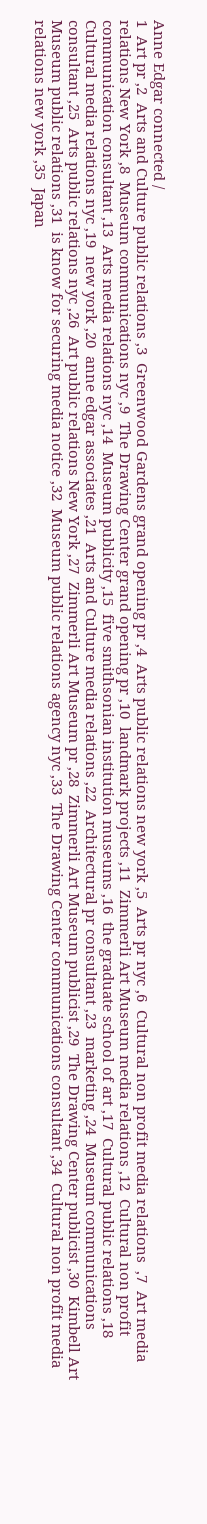Anne Edgar connected /
1  Art pr ,2  Arts and Culture public relations ,3  Greenwood Gardens grand opening pr ,4  Arts public relations new york ,5  Arts pr nyc ,6  Cultural non profit media relations  ,7  Art media relations New York ,8  Museum communications nyc ,9  The Drawing Center grand opening pr ,10  landmark projects ,11  Zimmerli Art Museum media relations ,12  Cultural non profit communication consultant ,13  Arts media relations nyc ,14  Museum publicity ,15  five smithsonian institution museums ,16  the graduate school of art ,17  Cultural public relations ,18  Cultural media relations nyc ,19  new york ,20  anne edgar associates ,21  Arts and Culture media relations ,22  Architectural pr consultant ,23  marketing ,24  Museum communications consultant ,25  Arts public relations nyc ,26  Art public relations New York ,27  Zimmerli Art Museum pr ,28  Zimmerli Art Museum publicist ,29  The Drawing Center publicist ,30  Kimbell Art Museum public relations ,31  is know for securing media notice ,32  Museum public relations agency nyc ,33  The Drawing Center communications consultant ,34  Cultural non profit media relations new york ,35  Japan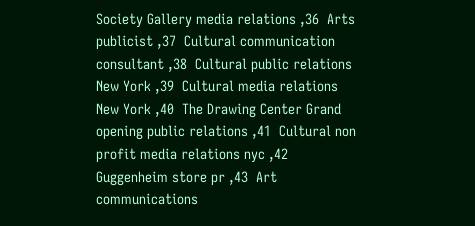Society Gallery media relations ,36  Arts publicist ,37  Cultural communication consultant ,38  Cultural public relations New York ,39  Cultural media relations New York ,40  The Drawing Center Grand opening public relations ,41  Cultural non profit media relations nyc ,42  Guggenheim store pr ,43  Art communications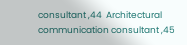consultant ,44  Architectural communication consultant ,45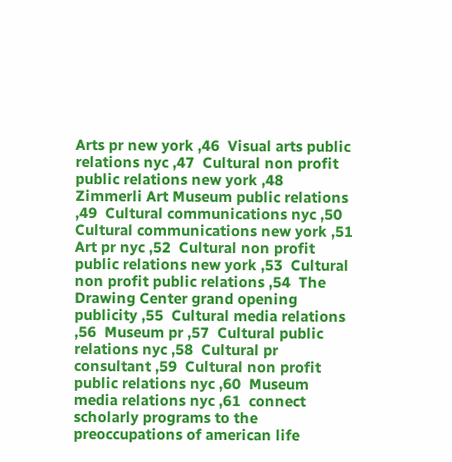Arts pr new york ,46  Visual arts public relations nyc ,47  Cultural non profit public relations new york ,48  Zimmerli Art Museum public relations ,49  Cultural communications nyc ,50  Cultural communications new york ,51  Art pr nyc ,52  Cultural non profit public relations new york ,53  Cultural non profit public relations ,54  The Drawing Center grand opening publicity ,55  Cultural media relations  ,56  Museum pr ,57  Cultural public relations nyc ,58  Cultural pr consultant ,59  Cultural non profit public relations nyc ,60  Museum media relations nyc ,61  connect scholarly programs to the preoccupations of american life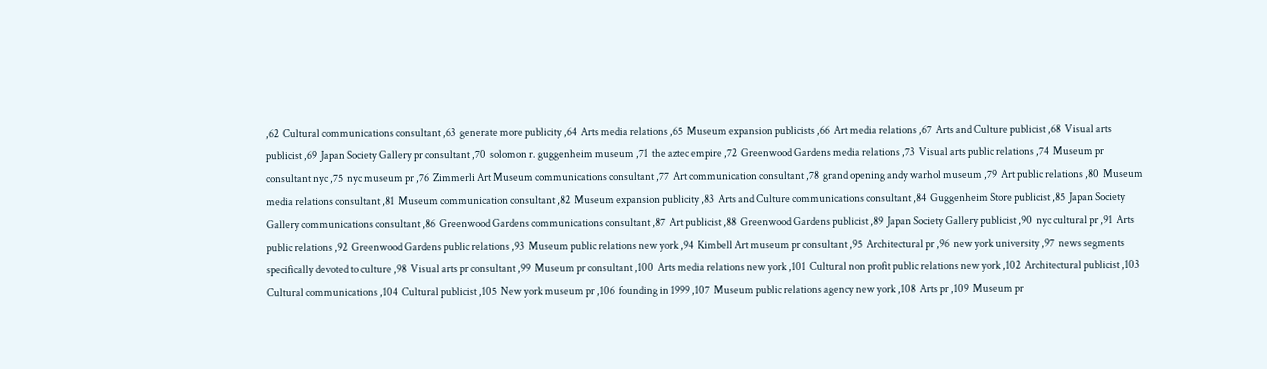,62  Cultural communications consultant ,63  generate more publicity ,64  Arts media relations ,65  Museum expansion publicists ,66  Art media relations ,67  Arts and Culture publicist ,68  Visual arts publicist ,69  Japan Society Gallery pr consultant ,70  solomon r. guggenheim museum ,71  the aztec empire ,72  Greenwood Gardens media relations ,73  Visual arts public relations ,74  Museum pr consultant nyc ,75  nyc museum pr ,76  Zimmerli Art Museum communications consultant ,77  Art communication consultant ,78  grand opening andy warhol museum ,79  Art public relations ,80  Museum media relations consultant ,81  Museum communication consultant ,82  Museum expansion publicity ,83  Arts and Culture communications consultant ,84  Guggenheim Store publicist ,85  Japan Society Gallery communications consultant ,86  Greenwood Gardens communications consultant ,87  Art publicist ,88  Greenwood Gardens publicist ,89  Japan Society Gallery publicist ,90  nyc cultural pr ,91  Arts public relations ,92  Greenwood Gardens public relations ,93  Museum public relations new york ,94  Kimbell Art museum pr consultant ,95  Architectural pr ,96  new york university ,97  news segments specifically devoted to culture ,98  Visual arts pr consultant ,99  Museum pr consultant ,100  Arts media relations new york ,101  Cultural non profit public relations new york ,102  Architectural publicist ,103  Cultural communications ,104  Cultural publicist ,105  New york museum pr ,106  founding in 1999 ,107  Museum public relations agency new york ,108  Arts pr ,109  Museum pr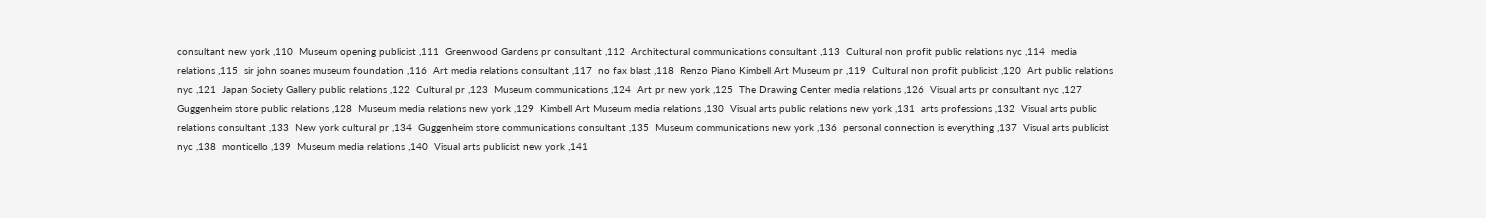consultant new york ,110  Museum opening publicist ,111  Greenwood Gardens pr consultant ,112  Architectural communications consultant ,113  Cultural non profit public relations nyc ,114  media relations ,115  sir john soanes museum foundation ,116  Art media relations consultant ,117  no fax blast ,118  Renzo Piano Kimbell Art Museum pr ,119  Cultural non profit publicist ,120  Art public relations nyc ,121  Japan Society Gallery public relations ,122  Cultural pr ,123  Museum communications ,124  Art pr new york ,125  The Drawing Center media relations ,126  Visual arts pr consultant nyc ,127  Guggenheim store public relations ,128  Museum media relations new york ,129  Kimbell Art Museum media relations ,130  Visual arts public relations new york ,131  arts professions ,132  Visual arts public relations consultant ,133  New york cultural pr ,134  Guggenheim store communications consultant ,135  Museum communications new york ,136  personal connection is everything ,137  Visual arts publicist nyc ,138  monticello ,139  Museum media relations ,140  Visual arts publicist new york ,141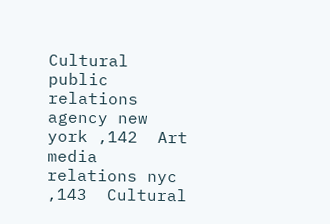Cultural public relations agency new york ,142  Art media relations nyc ,143  Cultural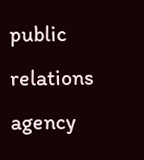public relations agency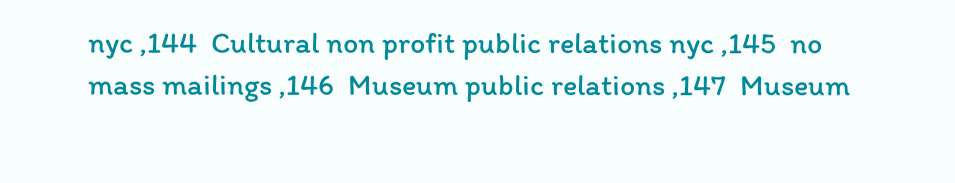nyc ,144  Cultural non profit public relations nyc ,145  no mass mailings ,146  Museum public relations ,147  Museum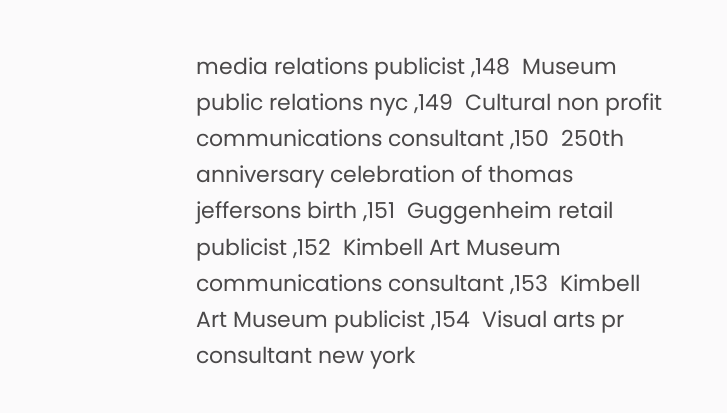media relations publicist ,148  Museum public relations nyc ,149  Cultural non profit communications consultant ,150  250th anniversary celebration of thomas jeffersons birth ,151  Guggenheim retail publicist ,152  Kimbell Art Museum communications consultant ,153  Kimbell Art Museum publicist ,154  Visual arts pr consultant new york